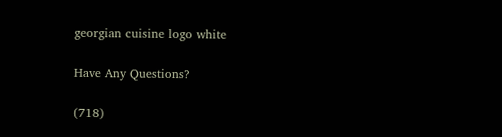georgian cuisine logo white

Have Any Questions?

(718)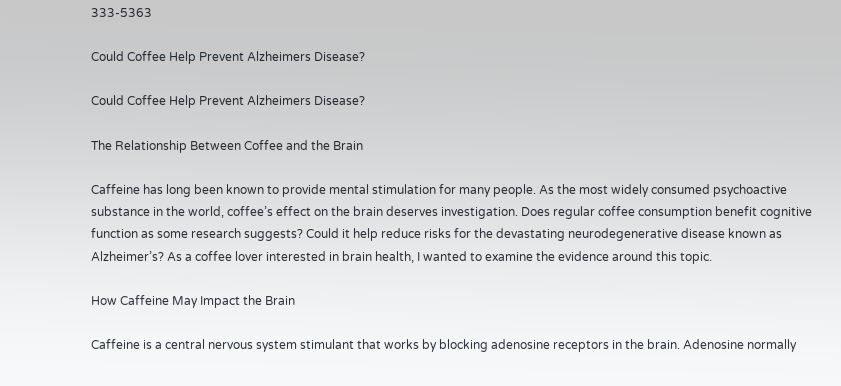333-5363

Could Coffee Help Prevent Alzheimers Disease?

Could Coffee Help Prevent Alzheimers Disease?

The Relationship Between Coffee and the Brain

Caffeine has long been known to provide mental stimulation for many people. As the most widely consumed psychoactive substance in the world, coffee’s effect on the brain deserves investigation. Does regular coffee consumption benefit cognitive function as some research suggests? Could it help reduce risks for the devastating neurodegenerative disease known as Alzheimer’s? As a coffee lover interested in brain health, I wanted to examine the evidence around this topic.

How Caffeine May Impact the Brain

Caffeine is a central nervous system stimulant that works by blocking adenosine receptors in the brain. Adenosine normally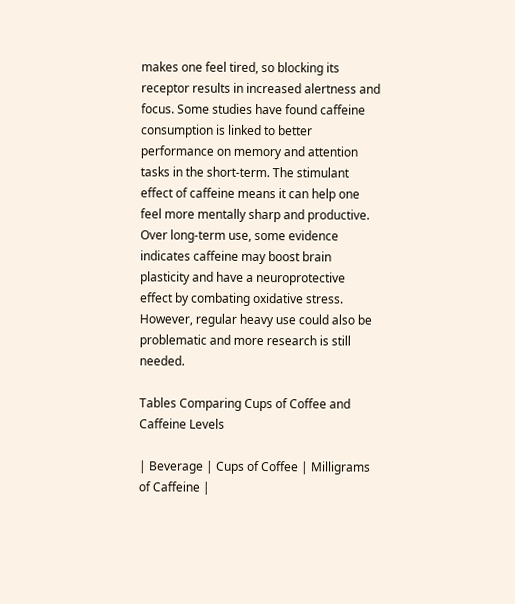makes one feel tired, so blocking its receptor results in increased alertness and focus. Some studies have found caffeine consumption is linked to better performance on memory and attention tasks in the short-term. The stimulant effect of caffeine means it can help one feel more mentally sharp and productive. Over long-term use, some evidence indicates caffeine may boost brain plasticity and have a neuroprotective effect by combating oxidative stress. However, regular heavy use could also be problematic and more research is still needed.

Tables Comparing Cups of Coffee and Caffeine Levels

| Beverage | Cups of Coffee | Milligrams of Caffeine |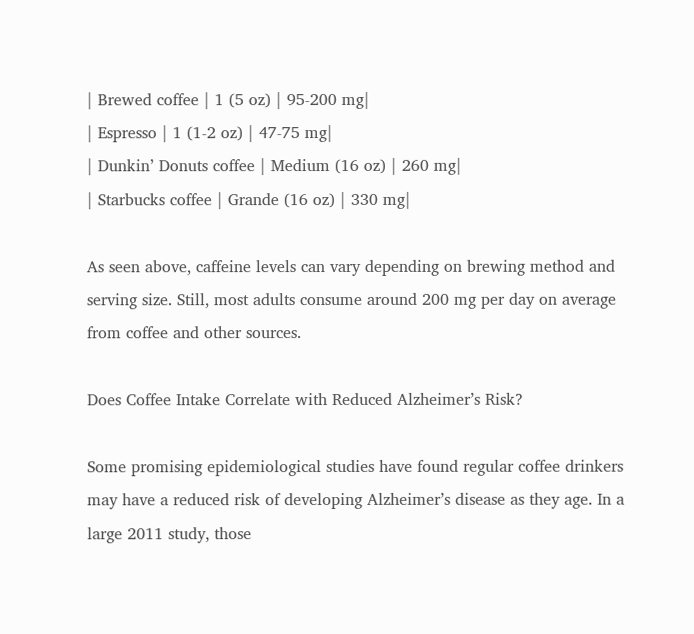| Brewed coffee | 1 (5 oz) | 95-200 mg|
| Espresso | 1 (1-2 oz) | 47-75 mg|
| Dunkin’ Donuts coffee | Medium (16 oz) | 260 mg|
| Starbucks coffee | Grande (16 oz) | 330 mg|

As seen above, caffeine levels can vary depending on brewing method and serving size. Still, most adults consume around 200 mg per day on average from coffee and other sources.

Does Coffee Intake Correlate with Reduced Alzheimer’s Risk?

Some promising epidemiological studies have found regular coffee drinkers may have a reduced risk of developing Alzheimer’s disease as they age. In a large 2011 study, those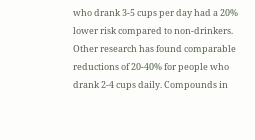who drank 3-5 cups per day had a 20% lower risk compared to non-drinkers. Other research has found comparable reductions of 20-40% for people who drank 2-4 cups daily. Compounds in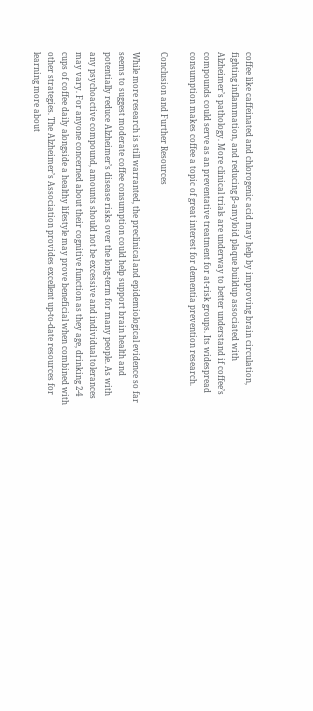coffee like caffeinated and chlorogenic acid may help by improving brain circulation, fighting inflammation, and reducing β-amyloid plaque buildup associated with Alzheimer’s pathology. More clinical trials are underway to better understand if coffee’s compounds could serve as an preventative treatment for at-risk groups. Its widespread consumption makes coffee a topic of great interest for dementia prevention research.

Conclusion and Further Resources

While more research is still warranted, the preclinical and epidemiological evidence so far seems to suggest moderate coffee consumption could help support brain health and potentially reduce Alzheimer’s disease risks over the long-term for many people. As with any psychoactive compound, amounts should not be excessive and individual tolerances may vary. For anyone concerned about their cognitive function as they age, drinking 2-4 cups of coffee daily alongside a healthy lifestyle may prove beneficial when combined with other strategies. The Alzheimer’s Association provides excellent up-to-date resources for learning more about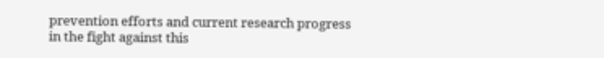prevention efforts and current research progress in the fight against this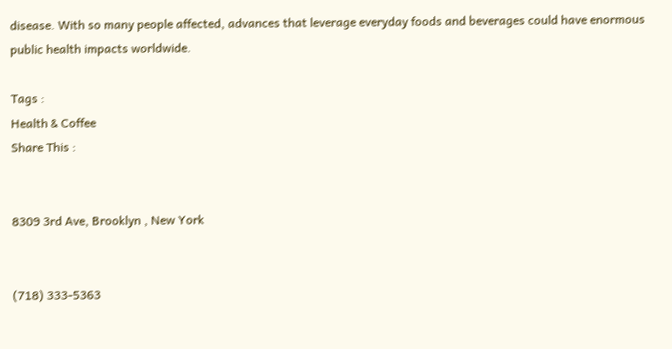disease. With so many people affected, advances that leverage everyday foods and beverages could have enormous public health impacts worldwide.

Tags :
Health & Coffee
Share This :


8309 3rd Ave, Brooklyn , New York


(718) 333-5363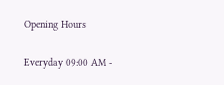Opening Hours

Everyday 09:00 AM -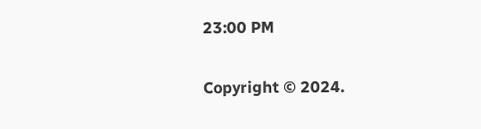23:00 PM

Copyright © 2024.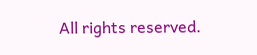All rights reserved.